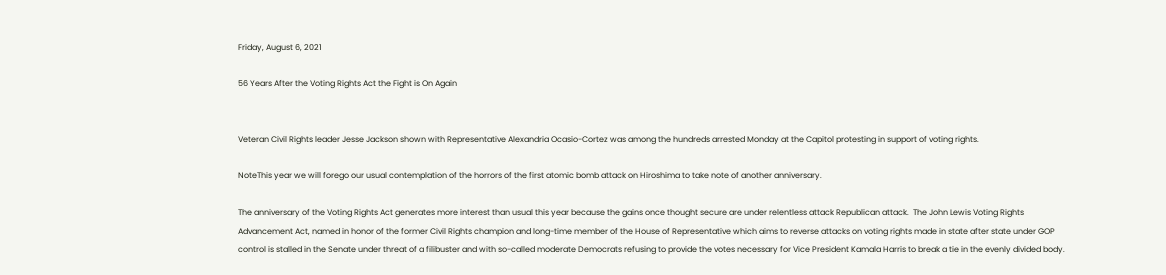Friday, August 6, 2021

56 Years After the Voting Rights Act the Fight is On Again


Veteran Civil Rights leader Jesse Jackson shown with Representative Alexandria Ocasio-Cortez was among the hundreds arrested Monday at the Capitol protesting in support of voting rights.

NoteThis year we will forego our usual contemplation of the horrors of the first atomic bomb attack on Hiroshima to take note of another anniversary.

The anniversary of the Voting Rights Act generates more interest than usual this year because the gains once thought secure are under relentless attack Republican attack.  The John Lewis Voting Rights Advancement Act, named in honor of the former Civil Rights champion and long-time member of the House of Representative which aims to reverse attacks on voting rights made in state after state under GOP control is stalled in the Senate under threat of a filibuster and with so-called moderate Democrats refusing to provide the votes necessary for Vice President Kamala Harris to break a tie in the evenly divided body.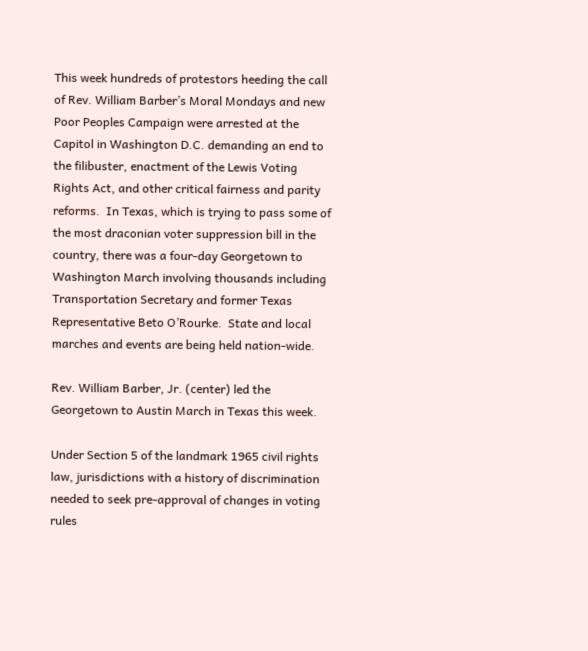This week hundreds of protestors heeding the call of Rev. William Barber’s Moral Mondays and new Poor Peoples Campaign were arrested at the Capitol in Washington D.C. demanding an end to the filibuster, enactment of the Lewis Voting Rights Act, and other critical fairness and parity reforms.  In Texas, which is trying to pass some of the most draconian voter suppression bill in the country, there was a four-day Georgetown to Washington March involving thousands including Transportation Secretary and former Texas Representative Beto O’Rourke.  State and local marches and events are being held nation-wide.

Rev. William Barber, Jr. (center) led the Georgetown to Austin March in Texas this week.

Under Section 5 of the landmark 1965 civil rights law, jurisdictions with a history of discrimination needed to seek pre-approval of changes in voting rules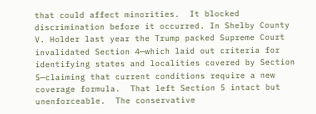that could affect minorities.  It blocked discrimination before it occurred. In Shelby County V. Holder last year the Trump packed Supreme Court invalidated Section 4—which laid out criteria for identifying states and localities covered by Section 5—claiming that current conditions require a new coverage formula.  That left Section 5 intact but unenforceable.  The conservative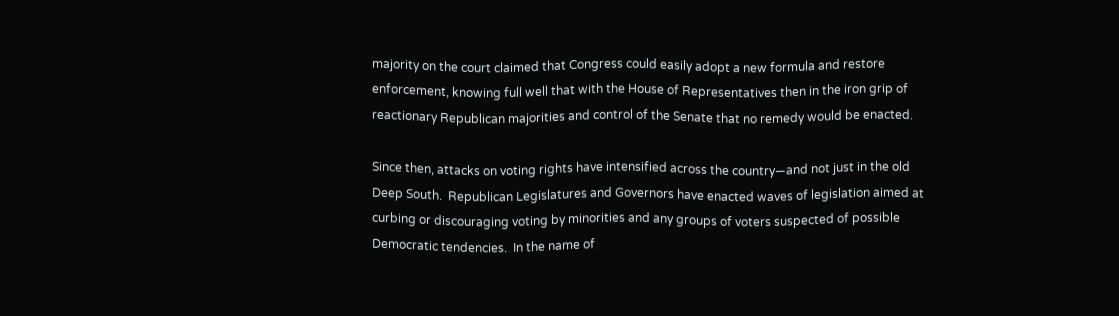majority on the court claimed that Congress could easily adopt a new formula and restore enforcement, knowing full well that with the House of Representatives then in the iron grip of reactionary Republican majorities and control of the Senate that no remedy would be enacted.

Since then, attacks on voting rights have intensified across the country—and not just in the old Deep South.  Republican Legislatures and Governors have enacted waves of legislation aimed at curbing or discouraging voting by minorities and any groups of voters suspected of possible Democratic tendencies.  In the name of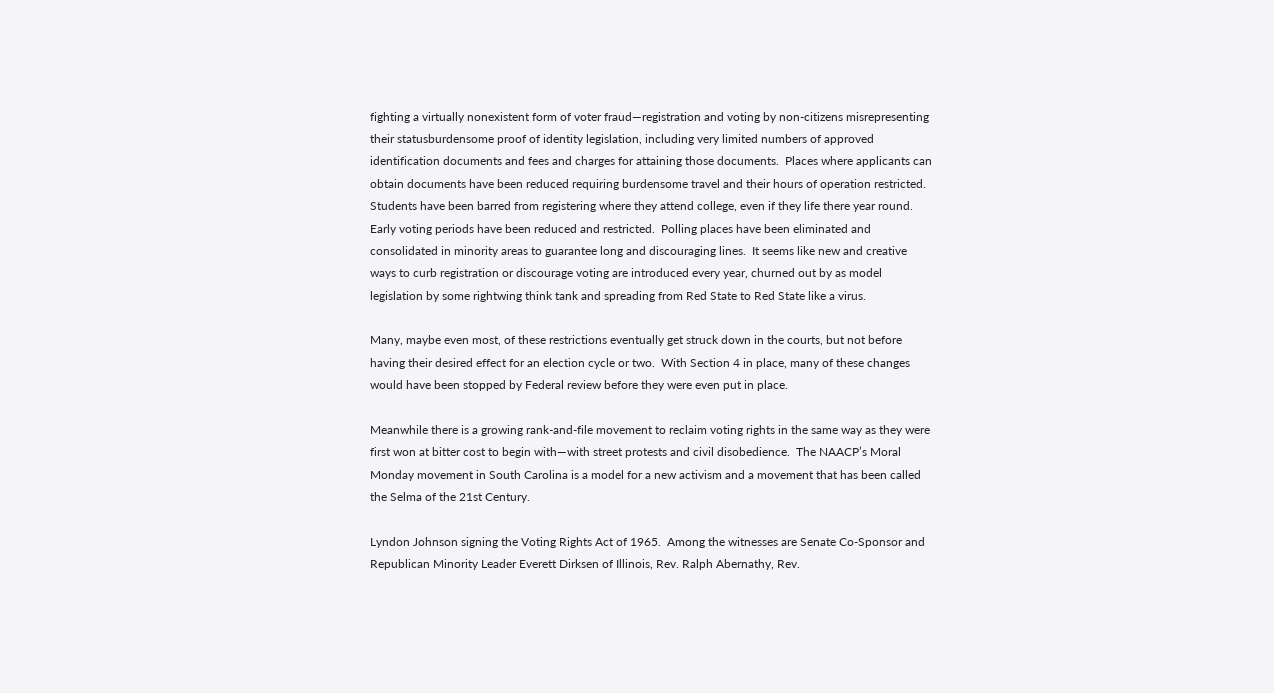fighting a virtually nonexistent form of voter fraud—registration and voting by non-citizens misrepresenting their statusburdensome proof of identity legislation, including very limited numbers of approved identification documents and fees and charges for attaining those documents.  Places where applicants can obtain documents have been reduced requiring burdensome travel and their hours of operation restricted.  Students have been barred from registering where they attend college, even if they life there year round.  Early voting periods have been reduced and restricted.  Polling places have been eliminated and consolidated in minority areas to guarantee long and discouraging lines.  It seems like new and creative ways to curb registration or discourage voting are introduced every year, churned out by as model legislation by some rightwing think tank and spreading from Red State to Red State like a virus.

Many, maybe even most, of these restrictions eventually get struck down in the courts, but not before having their desired effect for an election cycle or two.  With Section 4 in place, many of these changes would have been stopped by Federal review before they were even put in place.

Meanwhile there is a growing rank-and-file movement to reclaim voting rights in the same way as they were first won at bitter cost to begin with—with street protests and civil disobedience.  The NAACP’s Moral Monday movement in South Carolina is a model for a new activism and a movement that has been called the Selma of the 21st Century.

Lyndon Johnson signing the Voting Rights Act of 1965.  Among the witnesses are Senate Co-Sponsor and Republican Minority Leader Everett Dirksen of Illinois, Rev. Ralph Abernathy, Rev.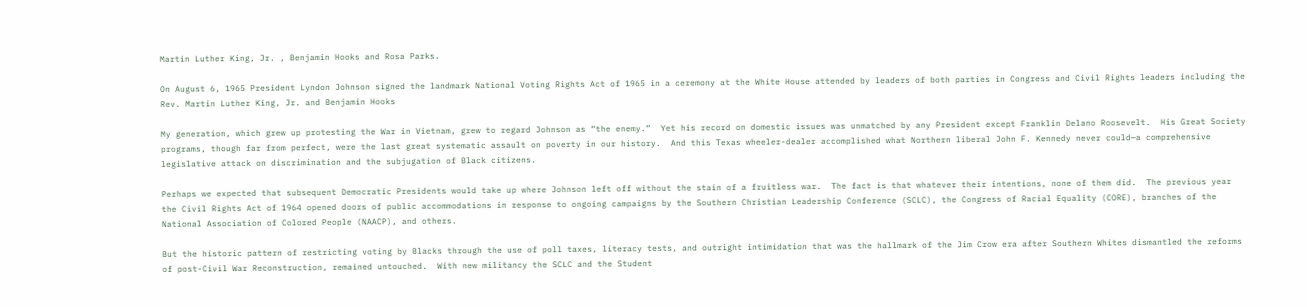Martin Luther King, Jr. , Benjamin Hooks and Rosa Parks.

On August 6, 1965 President Lyndon Johnson signed the landmark National Voting Rights Act of 1965 in a ceremony at the White House attended by leaders of both parties in Congress and Civil Rights leaders including the Rev. Martin Luther King, Jr. and Benjamin Hooks

My generation, which grew up protesting the War in Vietnam, grew to regard Johnson as “the enemy.”  Yet his record on domestic issues was unmatched by any President except Franklin Delano Roosevelt.  His Great Society programs, though far from perfect, were the last great systematic assault on poverty in our history.  And this Texas wheeler-dealer accomplished what Northern liberal John F. Kennedy never could—a comprehensive legislative attack on discrimination and the subjugation of Black citizens.

Perhaps we expected that subsequent Democratic Presidents would take up where Johnson left off without the stain of a fruitless war.  The fact is that whatever their intentions, none of them did.  The previous year the Civil Rights Act of 1964 opened doors of public accommodations in response to ongoing campaigns by the Southern Christian Leadership Conference (SCLC), the Congress of Racial Equality (CORE), branches of the National Association of Colored People (NAACP), and others.

But the historic pattern of restricting voting by Blacks through the use of poll taxes, literacy tests, and outright intimidation that was the hallmark of the Jim Crow era after Southern Whites dismantled the reforms of post-Civil War Reconstruction, remained untouched.  With new militancy the SCLC and the Student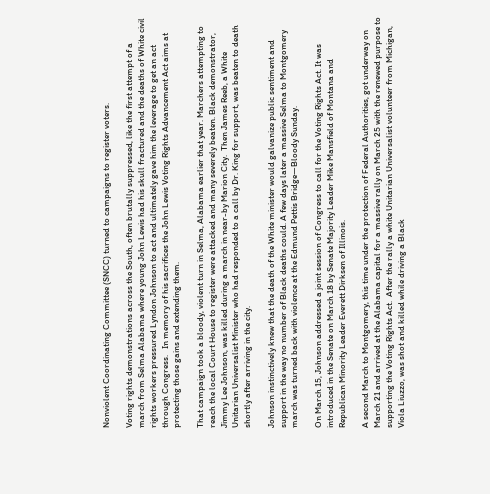Nonviolent Coordinating Committee (SNCC) turned to campaigns to register voters.

Voting rights demonstrations across the South, often brutally suppressed, like the first attempt of a march from Selma Alabama where young John Lewis had his skull fractured and the deaths of White civil rights workers pressured Lyndon Johnson to act and ultimately gave him the leverage to get an act through Congress.   In memory of his sacrifices the John Lewis Voting Rights Advancement Act aims at protecting those gains and extending them.

That campaign took a bloody, violent turn in Selma, Alabama earlier that year. Marchers attempting to reach the local Court House to register were attacked and many severely beaten. Black demonstrator, Jimmy Lee Johnson, was killed during a march in near-by Marion City.  Then James Reeb, a White Unitarian Universalist Minister who had responded to a call by Dr. King for support, was beaten to death shortly after arriving in the city.

Johnson instinctively knew that the death of the White minister would galvanize public sentiment and support in the way no number of Black deaths could. A few days later a massive Selma to Montgomery march was turned back with violence at the Edmund Pettis Bridge—Bloody Sunday.

On March 15, Johnson addressed a joint session of Congress to call for the Voting Rights Act. It was introduced in the Senate on March 18 by Senate Majority Leader Mike Mansfield of Montana and Republican Minority Leader Everett Dirksen of Illinois.

A second March to Montgomery, this time under the protection of Federal Authorities, got underway on March 21 and arrived at the Alabama capital for a massive rally on March 25 with the renewed purpose to supporting the Voting Rights Act.  After the rally a white Unitarian Universalist volunteer from Michigan, Viola Liuzzo, was shot and killed while driving a Black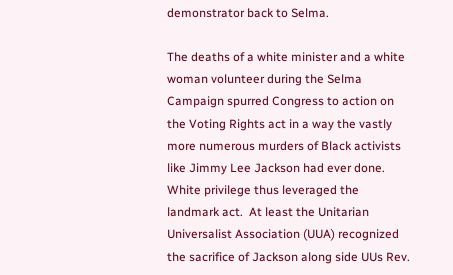demonstrator back to Selma.

The deaths of a white minister and a white woman volunteer during the Selma Campaign spurred Congress to action on the Voting Rights act in a way the vastly more numerous murders of Black activists like Jimmy Lee Jackson had ever done.  White privilege thus leveraged the landmark act.  At least the Unitarian Universalist Association (UUA) recognized the sacrifice of Jackson along side UUs Rev.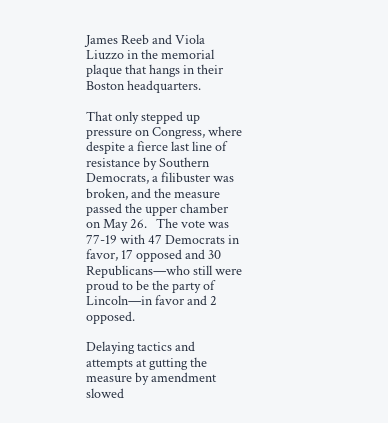James Reeb and Viola Liuzzo in the memorial plaque that hangs in their Boston headquarters.

That only stepped up pressure on Congress, where despite a fierce last line of resistance by Southern Democrats, a filibuster was broken, and the measure passed the upper chamber on May 26.   The vote was 77-19 with 47 Democrats in favor, 17 opposed and 30 Republicans—who still were proud to be the party of Lincoln—in favor and 2 opposed.

Delaying tactics and attempts at gutting the measure by amendment slowed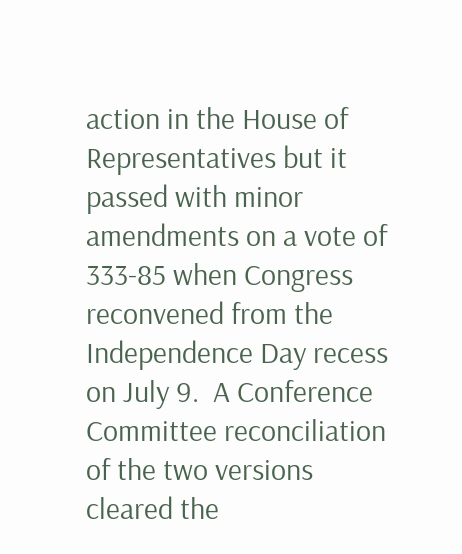action in the House of Representatives but it passed with minor amendments on a vote of 333-85 when Congress reconvened from the Independence Day recess on July 9.  A Conference Committee reconciliation of the two versions cleared the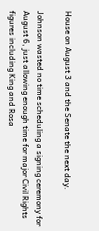House on August 3 and the Senate the next day.

Johnson wasted no time scheduling a signing ceremony for August 6, just allowing enough time for major Civil Rights figures including King and Rosa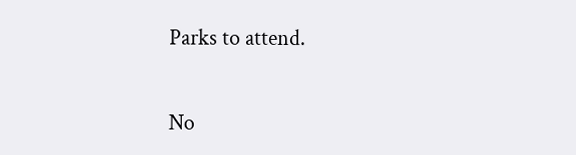Parks to attend.


No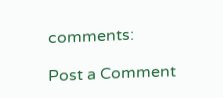comments:

Post a Comment